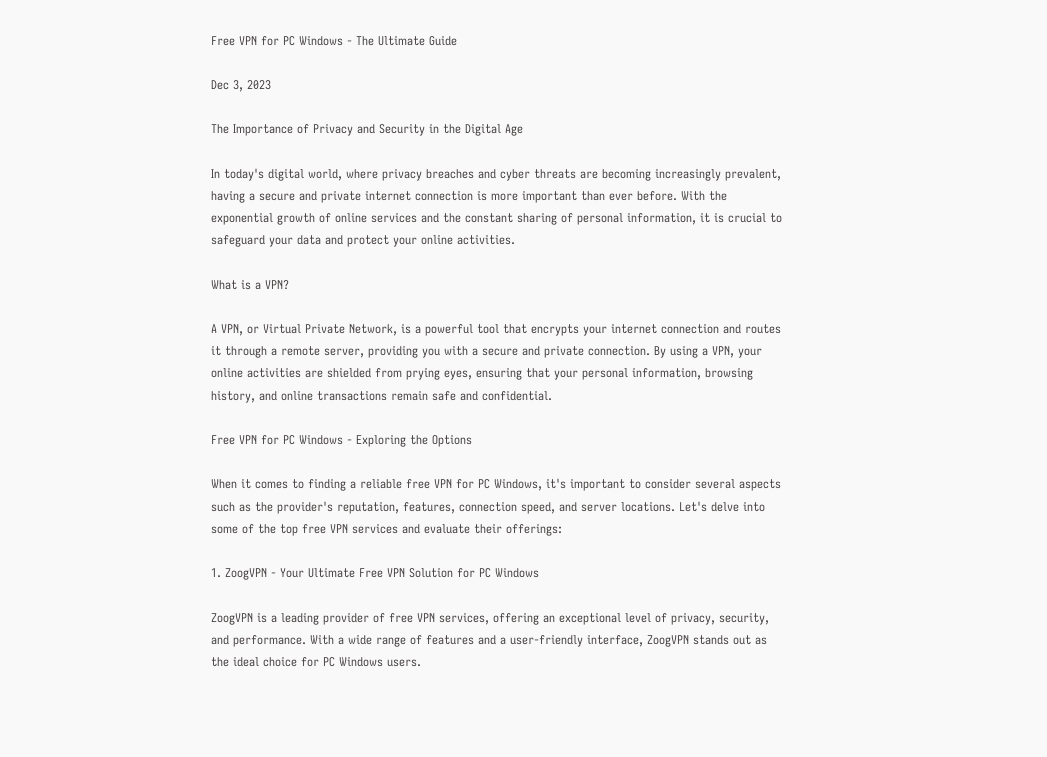Free VPN for PC Windows - The Ultimate Guide

Dec 3, 2023

The Importance of Privacy and Security in the Digital Age

In today's digital world, where privacy breaches and cyber threats are becoming increasingly prevalent, having a secure and private internet connection is more important than ever before. With the exponential growth of online services and the constant sharing of personal information, it is crucial to safeguard your data and protect your online activities.

What is a VPN?

A VPN, or Virtual Private Network, is a powerful tool that encrypts your internet connection and routes it through a remote server, providing you with a secure and private connection. By using a VPN, your online activities are shielded from prying eyes, ensuring that your personal information, browsing history, and online transactions remain safe and confidential.

Free VPN for PC Windows - Exploring the Options

When it comes to finding a reliable free VPN for PC Windows, it's important to consider several aspects such as the provider's reputation, features, connection speed, and server locations. Let's delve into some of the top free VPN services and evaluate their offerings:

1. ZoogVPN - Your Ultimate Free VPN Solution for PC Windows

ZoogVPN is a leading provider of free VPN services, offering an exceptional level of privacy, security, and performance. With a wide range of features and a user-friendly interface, ZoogVPN stands out as the ideal choice for PC Windows users.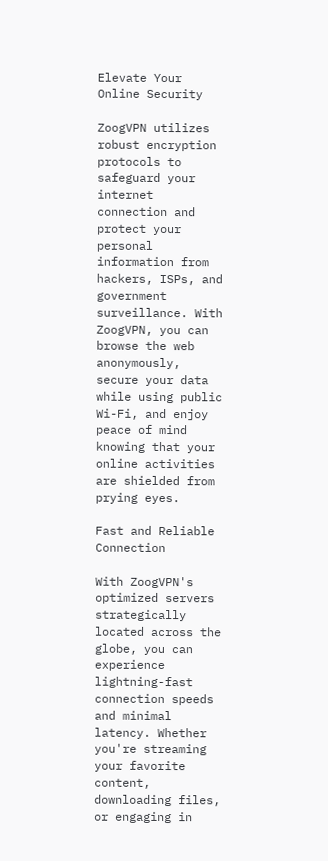Elevate Your Online Security

ZoogVPN utilizes robust encryption protocols to safeguard your internet connection and protect your personal information from hackers, ISPs, and government surveillance. With ZoogVPN, you can browse the web anonymously, secure your data while using public Wi-Fi, and enjoy peace of mind knowing that your online activities are shielded from prying eyes.

Fast and Reliable Connection

With ZoogVPN's optimized servers strategically located across the globe, you can experience lightning-fast connection speeds and minimal latency. Whether you're streaming your favorite content, downloading files, or engaging in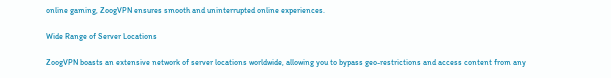online gaming, ZoogVPN ensures smooth and uninterrupted online experiences.

Wide Range of Server Locations

ZoogVPN boasts an extensive network of server locations worldwide, allowing you to bypass geo-restrictions and access content from any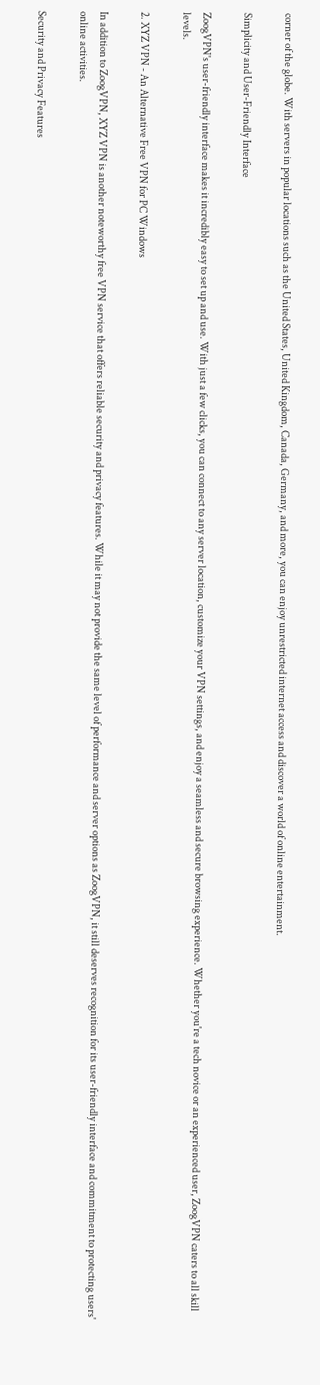corner of the globe. With servers in popular locations such as the United States, United Kingdom, Canada, Germany, and more, you can enjoy unrestricted internet access and discover a world of online entertainment.

Simplicity and User-Friendly Interface

ZoogVPN's user-friendly interface makes it incredibly easy to set up and use. With just a few clicks, you can connect to any server location, customize your VPN settings, and enjoy a seamless and secure browsing experience. Whether you're a tech novice or an experienced user, ZoogVPN caters to all skill levels.

2. XYZ VPN - An Alternative Free VPN for PC Windows

In addition to ZoogVPN, XYZ VPN is another noteworthy free VPN service that offers reliable security and privacy features. While it may not provide the same level of performance and server options as ZoogVPN, it still deserves recognition for its user-friendly interface and commitment to protecting users' online activities.

Security and Privacy Features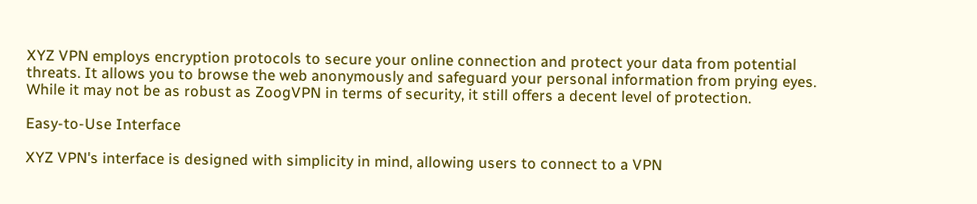XYZ VPN employs encryption protocols to secure your online connection and protect your data from potential threats. It allows you to browse the web anonymously and safeguard your personal information from prying eyes. While it may not be as robust as ZoogVPN in terms of security, it still offers a decent level of protection.

Easy-to-Use Interface

XYZ VPN's interface is designed with simplicity in mind, allowing users to connect to a VPN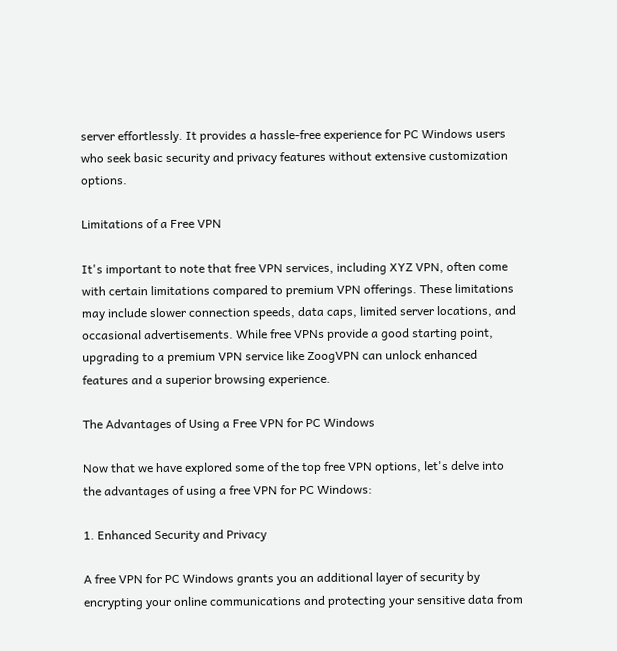server effortlessly. It provides a hassle-free experience for PC Windows users who seek basic security and privacy features without extensive customization options.

Limitations of a Free VPN

It's important to note that free VPN services, including XYZ VPN, often come with certain limitations compared to premium VPN offerings. These limitations may include slower connection speeds, data caps, limited server locations, and occasional advertisements. While free VPNs provide a good starting point, upgrading to a premium VPN service like ZoogVPN can unlock enhanced features and a superior browsing experience.

The Advantages of Using a Free VPN for PC Windows

Now that we have explored some of the top free VPN options, let's delve into the advantages of using a free VPN for PC Windows:

1. Enhanced Security and Privacy

A free VPN for PC Windows grants you an additional layer of security by encrypting your online communications and protecting your sensitive data from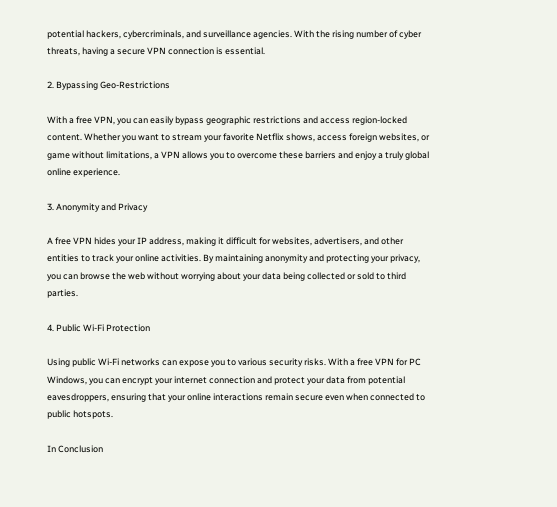potential hackers, cybercriminals, and surveillance agencies. With the rising number of cyber threats, having a secure VPN connection is essential.

2. Bypassing Geo-Restrictions

With a free VPN, you can easily bypass geographic restrictions and access region-locked content. Whether you want to stream your favorite Netflix shows, access foreign websites, or game without limitations, a VPN allows you to overcome these barriers and enjoy a truly global online experience.

3. Anonymity and Privacy

A free VPN hides your IP address, making it difficult for websites, advertisers, and other entities to track your online activities. By maintaining anonymity and protecting your privacy, you can browse the web without worrying about your data being collected or sold to third parties.

4. Public Wi-Fi Protection

Using public Wi-Fi networks can expose you to various security risks. With a free VPN for PC Windows, you can encrypt your internet connection and protect your data from potential eavesdroppers, ensuring that your online interactions remain secure even when connected to public hotspots.

In Conclusion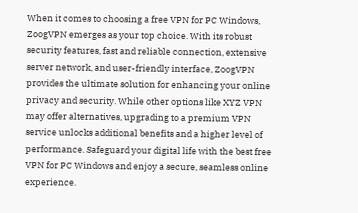When it comes to choosing a free VPN for PC Windows, ZoogVPN emerges as your top choice. With its robust security features, fast and reliable connection, extensive server network, and user-friendly interface, ZoogVPN provides the ultimate solution for enhancing your online privacy and security. While other options like XYZ VPN may offer alternatives, upgrading to a premium VPN service unlocks additional benefits and a higher level of performance. Safeguard your digital life with the best free VPN for PC Windows and enjoy a secure, seamless online experience.